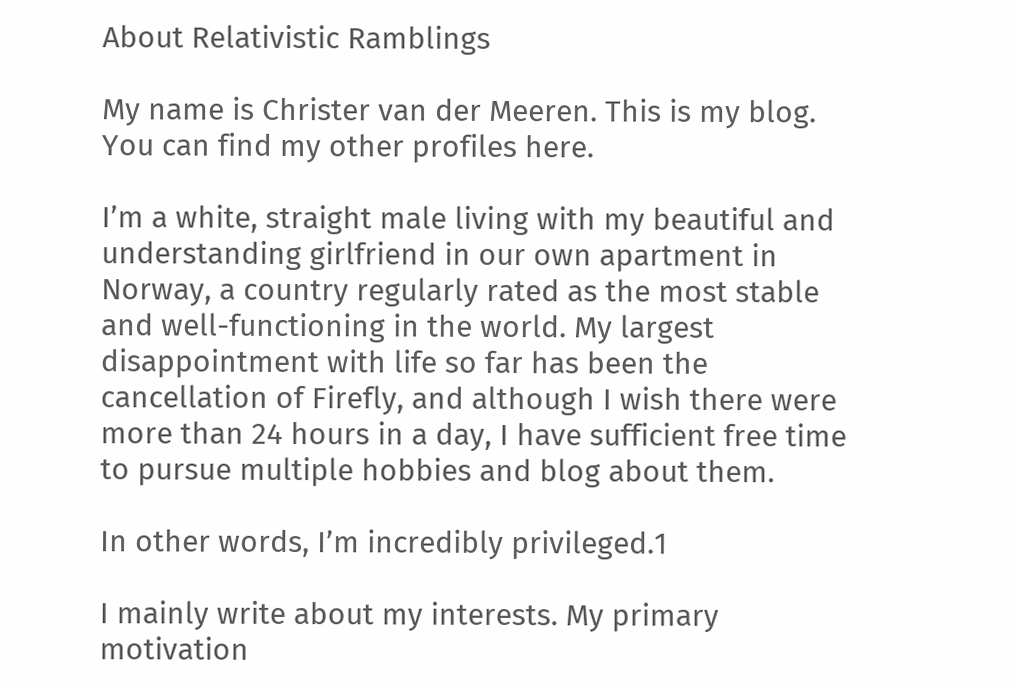About Relativistic Ramblings

My name is Christer van der Meeren. This is my blog. You can find my other profiles here.

I’m a white, straight male living with my beautiful and understanding girlfriend in our own apartment in Norway, a country regularly rated as the most stable and well-functioning in the world. My largest disappointment with life so far has been the cancellation of Firefly, and although I wish there were more than 24 hours in a day, I have sufficient free time to pursue multiple hobbies and blog about them.

In other words, I’m incredibly privileged.1

I mainly write about my interests. My primary motivation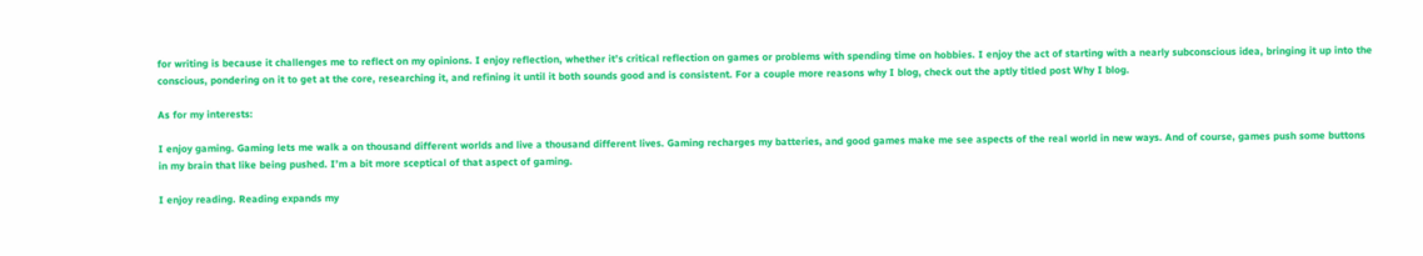for writing is because it challenges me to reflect on my opinions. I enjoy reflection, whether it’s critical reflection on games or problems with spending time on hobbies. I enjoy the act of starting with a nearly subconscious idea, bringing it up into the conscious, pondering on it to get at the core, researching it, and refining it until it both sounds good and is consistent. For a couple more reasons why I blog, check out the aptly titled post Why I blog.

As for my interests:

I enjoy gaming. Gaming lets me walk a on thousand different worlds and live a thousand different lives. Gaming recharges my batteries, and good games make me see aspects of the real world in new ways. And of course, games push some buttons in my brain that like being pushed. I’m a bit more sceptical of that aspect of gaming.

I enjoy reading. Reading expands my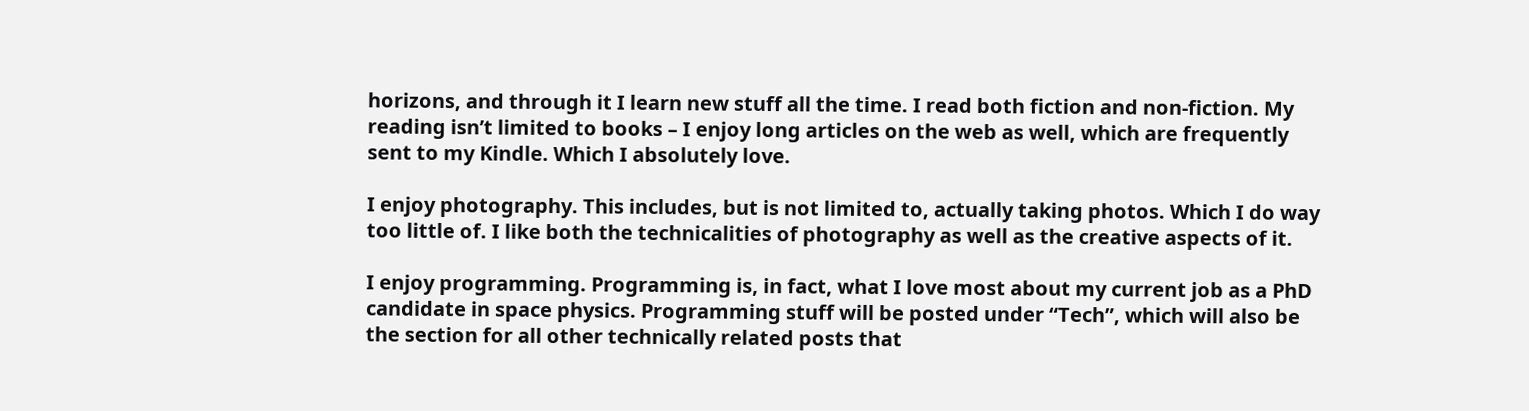horizons, and through it I learn new stuff all the time. I read both fiction and non-fiction. My reading isn’t limited to books – I enjoy long articles on the web as well, which are frequently sent to my Kindle. Which I absolutely love.

I enjoy photography. This includes, but is not limited to, actually taking photos. Which I do way too little of. I like both the technicalities of photography as well as the creative aspects of it.

I enjoy programming. Programming is, in fact, what I love most about my current job as a PhD candidate in space physics. Programming stuff will be posted under “Tech”, which will also be the section for all other technically related posts that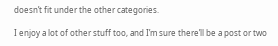doesn’t fit under the other categories.

I enjoy a lot of other stuff too, and I’m sure there’ll be a post or two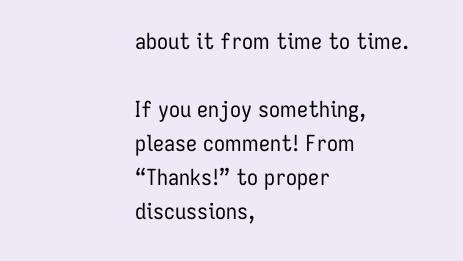about it from time to time.

If you enjoy something, please comment! From “Thanks!” to proper discussions,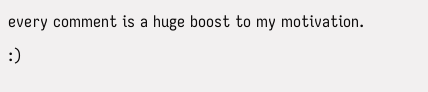every comment is a huge boost to my motivation. :)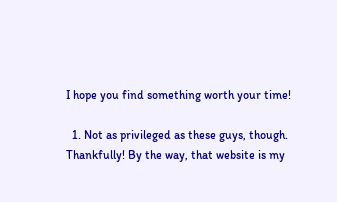I hope you find something worth your time!

  1. Not as privileged as these guys, though. Thankfully! By the way, that website is my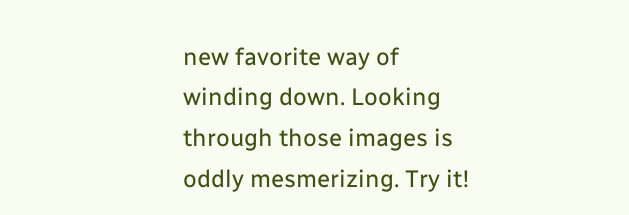new favorite way of winding down. Looking through those images is oddly mesmerizing. Try it!